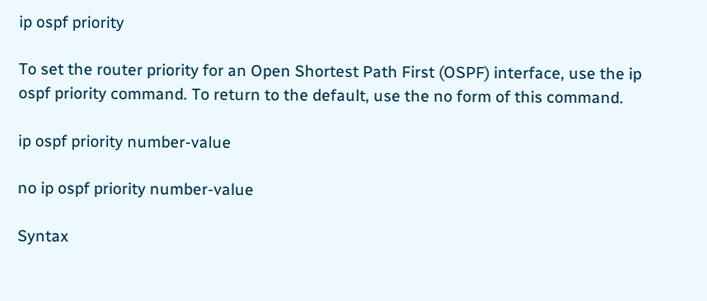ip ospf priority

To set the router priority for an Open Shortest Path First (OSPF) interface, use the ip ospf priority command. To return to the default, use the no form of this command.

ip ospf priority number-value

no ip ospf priority number-value

Syntax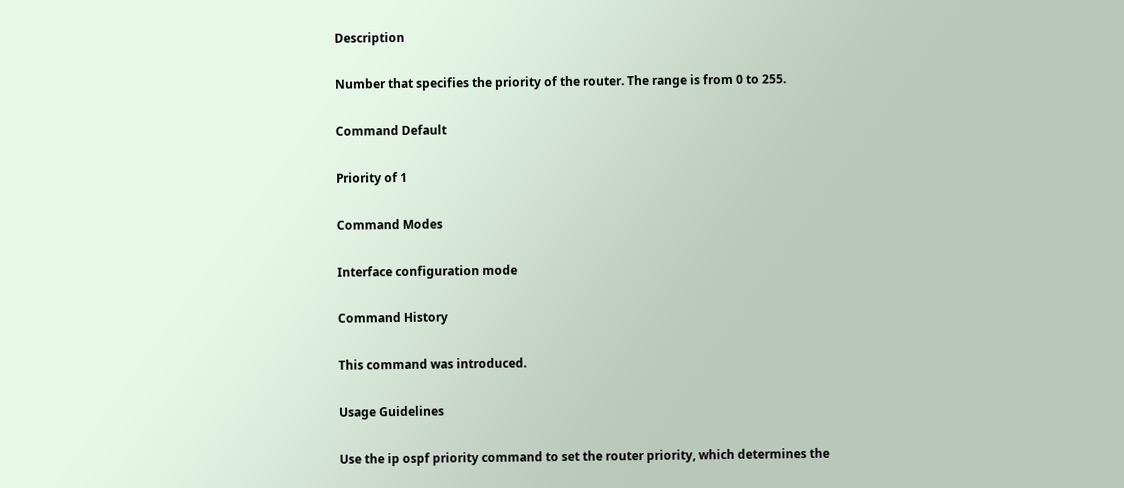Description

Number that specifies the priority of the router. The range is from 0 to 255.

Command Default

Priority of 1

Command Modes

Interface configuration mode

Command History

This command was introduced.

Usage Guidelines

Use the ip ospf priority command to set the router priority, which determines the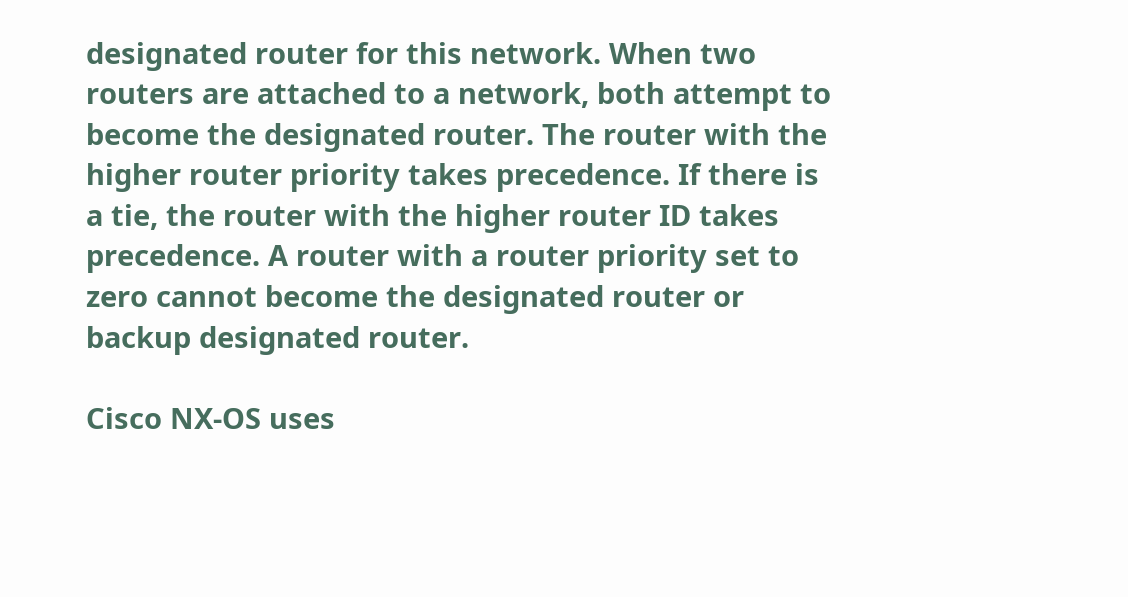designated router for this network. When two routers are attached to a network, both attempt to become the designated router. The router with the higher router priority takes precedence. If there is a tie, the router with the higher router ID takes precedence. A router with a router priority set to zero cannot become the designated router or backup designated router.

Cisco NX-OS uses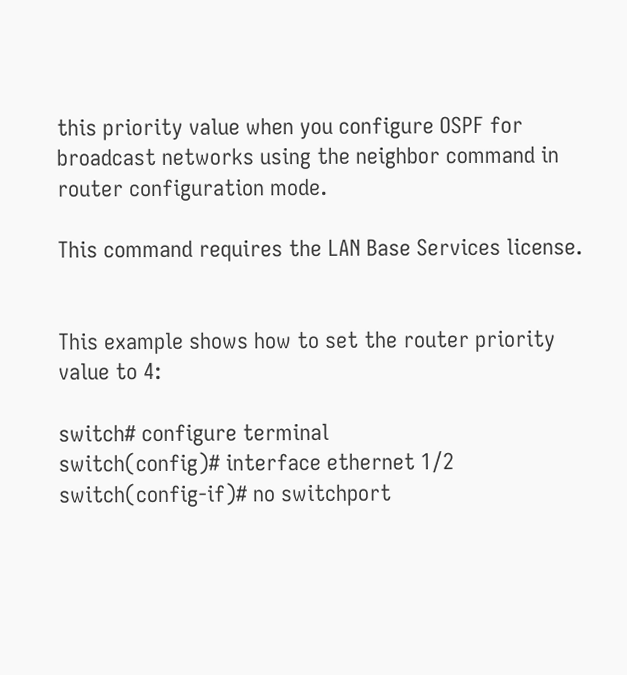this priority value when you configure OSPF for broadcast networks using the neighbor command in router configuration mode.

This command requires the LAN Base Services license.


This example shows how to set the router priority value to 4:

switch# configure terminal
switch(config)# interface ethernet 1/2
switch(config-if)# no switchport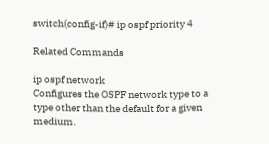switch(config-if)# ip ospf priority 4

Related Commands

ip ospf network
Configures the OSPF network type to a type other than the default for a given medium.